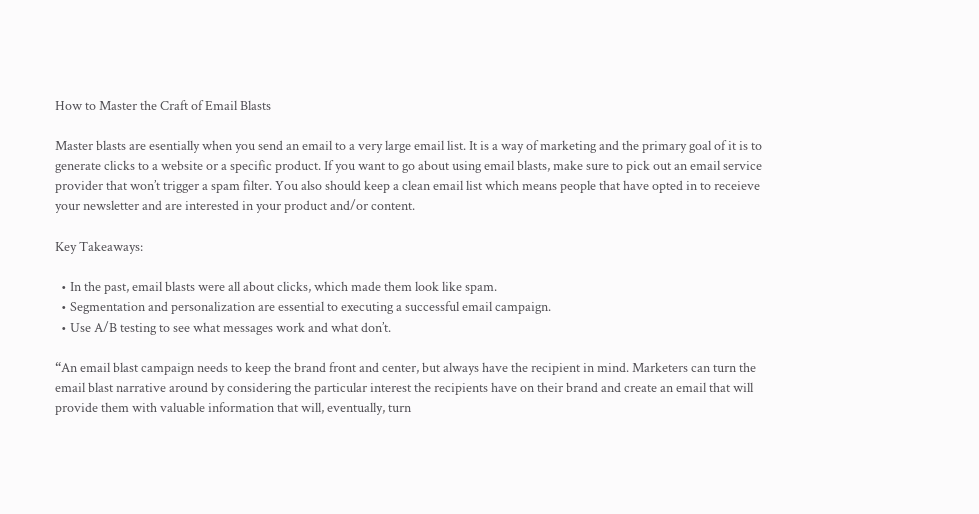How to Master the Craft of Email Blasts

Master blasts are esentially when you send an email to a very large email list. It is a way of marketing and the primary goal of it is to generate clicks to a website or a specific product. If you want to go about using email blasts, make sure to pick out an email service provider that won’t trigger a spam filter. You also should keep a clean email list which means people that have opted in to receieve your newsletter and are interested in your product and/or content.

Key Takeaways:

  • In the past, email blasts were all about clicks, which made them look like spam.
  • Segmentation and personalization are essential to executing a successful email campaign.
  • Use A/B testing to see what messages work and what don’t.

“An email blast campaign needs to keep the brand front and center, but always have the recipient in mind. Marketers can turn the email blast narrative around by considering the particular interest the recipients have on their brand and create an email that will provide them with valuable information that will, eventually, turn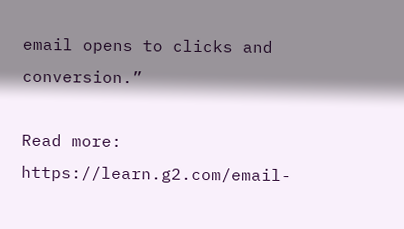email opens to clicks and conversion.”

Read more: https://learn.g2.com/email-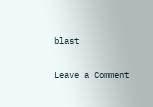blast

Leave a Comment